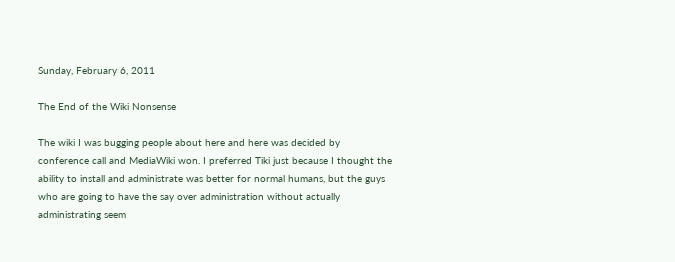Sunday, February 6, 2011

The End of the Wiki Nonsense

The wiki I was bugging people about here and here was decided by conference call and MediaWiki won. I preferred Tiki just because I thought the ability to install and administrate was better for normal humans, but the guys who are going to have the say over administration without actually administrating seem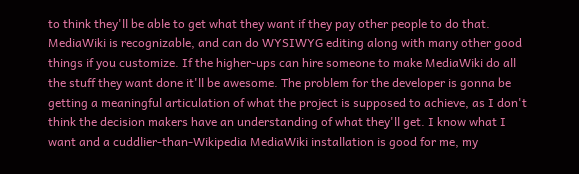to think they'll be able to get what they want if they pay other people to do that. MediaWiki is recognizable, and can do WYSIWYG editing along with many other good things if you customize. If the higher-ups can hire someone to make MediaWiki do all the stuff they want done it'll be awesome. The problem for the developer is gonna be getting a meaningful articulation of what the project is supposed to achieve, as I don't think the decision makers have an understanding of what they'll get. I know what I want and a cuddlier-than-Wikipedia MediaWiki installation is good for me, my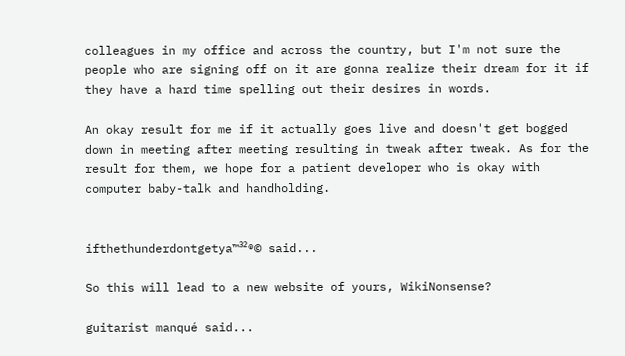colleagues in my office and across the country, but I'm not sure the people who are signing off on it are gonna realize their dream for it if they have a hard time spelling out their desires in words.

An okay result for me if it actually goes live and doesn't get bogged down in meeting after meeting resulting in tweak after tweak. As for the result for them, we hope for a patient developer who is okay with computer baby-talk and handholding.


ifthethunderdontgetya™³²®© said...

So this will lead to a new website of yours, WikiNonsense?

guitarist manqué said...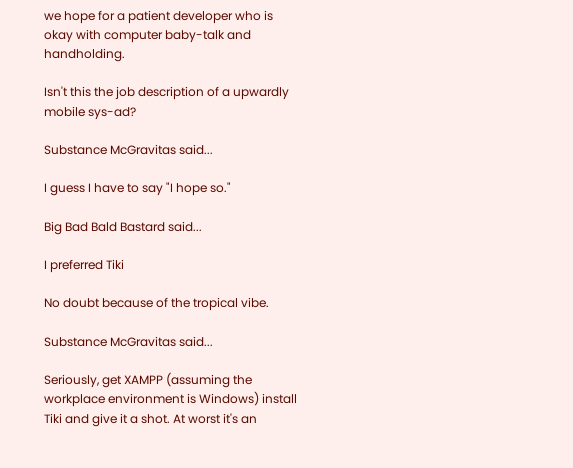we hope for a patient developer who is okay with computer baby-talk and handholding.

Isn't this the job description of a upwardly mobile sys-ad?

Substance McGravitas said...

I guess I have to say "I hope so."

Big Bad Bald Bastard said...

I preferred Tiki

No doubt because of the tropical vibe.

Substance McGravitas said...

Seriously, get XAMPP (assuming the workplace environment is Windows) install Tiki and give it a shot. At worst it's an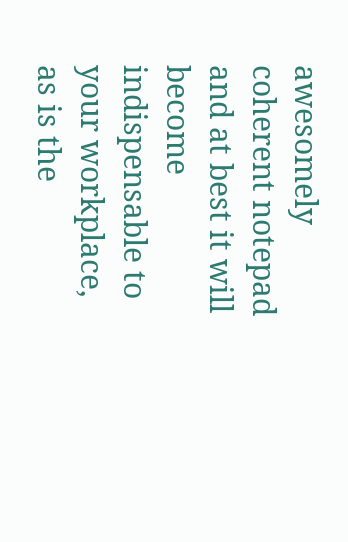awesomely coherent notepad and at best it will become indispensable to your workplace, as is the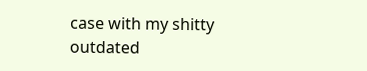case with my shitty outdated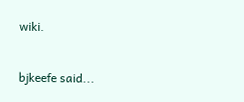wiki.

bjkeefe said...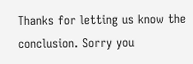Thanks for letting us know the conclusion. Sorry you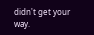didn't get your way.